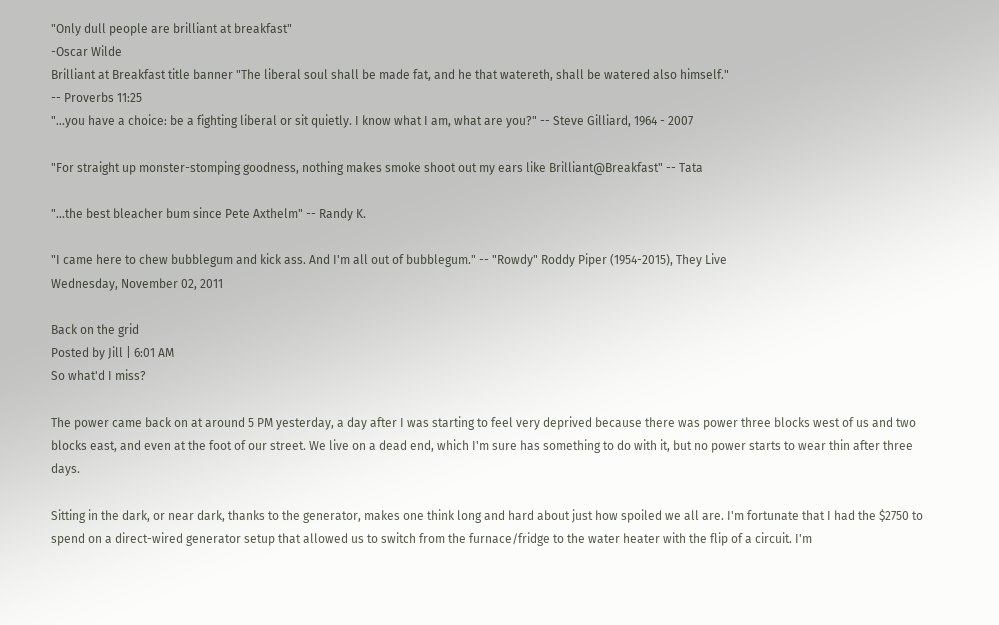"Only dull people are brilliant at breakfast"
-Oscar Wilde
Brilliant at Breakfast title banner "The liberal soul shall be made fat, and he that watereth, shall be watered also himself."
-- Proverbs 11:25
"...you have a choice: be a fighting liberal or sit quietly. I know what I am, what are you?" -- Steve Gilliard, 1964 - 2007

"For straight up monster-stomping goodness, nothing makes smoke shoot out my ears like Brilliant@Breakfast" -- Tata

"...the best bleacher bum since Pete Axthelm" -- Randy K.

"I came here to chew bubblegum and kick ass. And I'm all out of bubblegum." -- "Rowdy" Roddy Piper (1954-2015), They Live
Wednesday, November 02, 2011

Back on the grid
Posted by Jill | 6:01 AM
So what'd I miss?

The power came back on at around 5 PM yesterday, a day after I was starting to feel very deprived because there was power three blocks west of us and two blocks east, and even at the foot of our street. We live on a dead end, which I'm sure has something to do with it, but no power starts to wear thin after three days.

Sitting in the dark, or near dark, thanks to the generator, makes one think long and hard about just how spoiled we all are. I'm fortunate that I had the $2750 to spend on a direct-wired generator setup that allowed us to switch from the furnace/fridge to the water heater with the flip of a circuit. I'm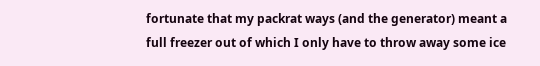fortunate that my packrat ways (and the generator) meant a full freezer out of which I only have to throw away some ice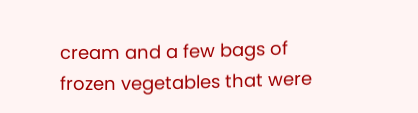cream and a few bags of frozen vegetables that were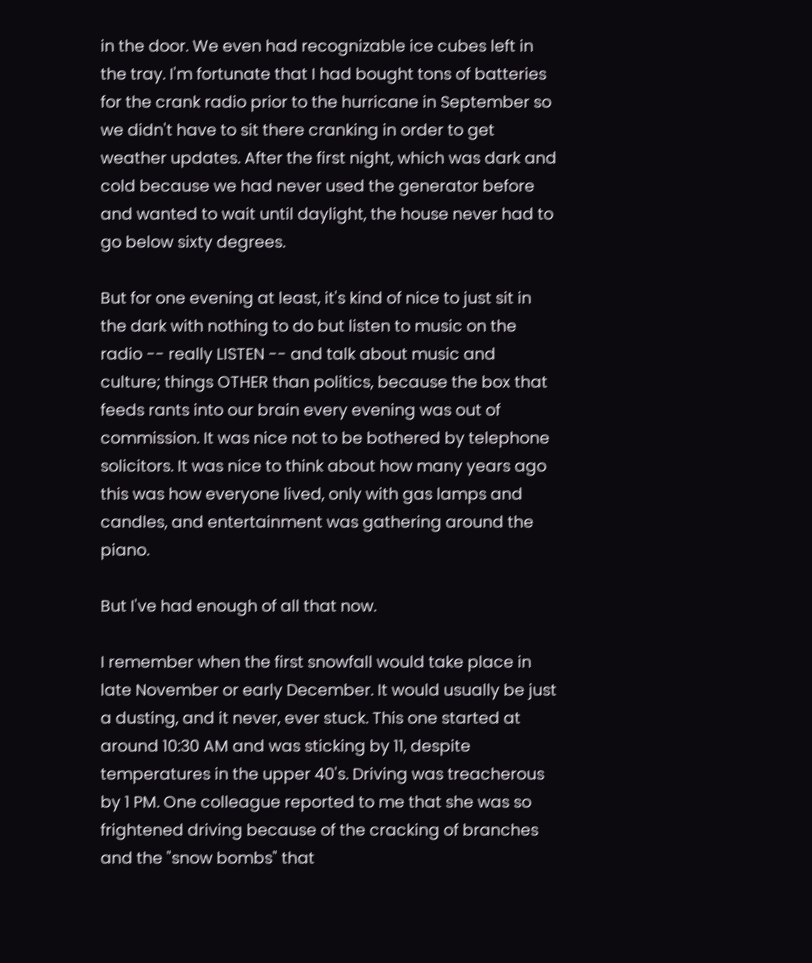in the door. We even had recognizable ice cubes left in the tray. I'm fortunate that I had bought tons of batteries for the crank radio prior to the hurricane in September so we didn't have to sit there cranking in order to get weather updates. After the first night, which was dark and cold because we had never used the generator before and wanted to wait until daylight, the house never had to go below sixty degrees.

But for one evening at least, it's kind of nice to just sit in the dark with nothing to do but listen to music on the radio -- really LISTEN -- and talk about music and culture; things OTHER than politics, because the box that feeds rants into our brain every evening was out of commission. It was nice not to be bothered by telephone solicitors. It was nice to think about how many years ago this was how everyone lived, only with gas lamps and candles, and entertainment was gathering around the piano.

But I've had enough of all that now.

I remember when the first snowfall would take place in late November or early December. It would usually be just a dusting, and it never, ever stuck. This one started at around 10:30 AM and was sticking by 11, despite temperatures in the upper 40's. Driving was treacherous by 1 PM. One colleague reported to me that she was so frightened driving because of the cracking of branches and the "snow bombs" that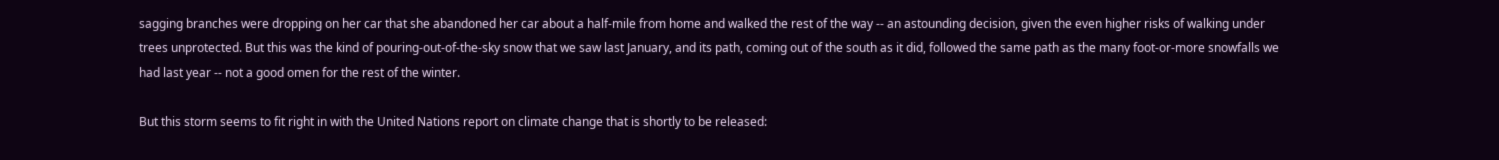sagging branches were dropping on her car that she abandoned her car about a half-mile from home and walked the rest of the way -- an astounding decision, given the even higher risks of walking under trees unprotected. But this was the kind of pouring-out-of-the-sky snow that we saw last January, and its path, coming out of the south as it did, followed the same path as the many foot-or-more snowfalls we had last year -- not a good omen for the rest of the winter.

But this storm seems to fit right in with the United Nations report on climate change that is shortly to be released: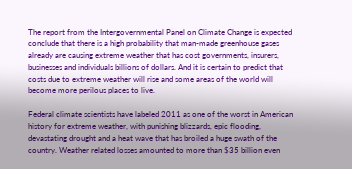The report from the Intergovernmental Panel on Climate Change is expected conclude that there is a high probability that man-made greenhouse gases already are causing extreme weather that has cost governments, insurers, businesses and individuals billions of dollars. And it is certain to predict that costs due to extreme weather will rise and some areas of the world will become more perilous places to live.

Federal climate scientists have labeled 2011 as one of the worst in American history for extreme weather, with punishing blizzards, epic flooding, devastating drought and a heat wave that has broiled a huge swath of the country. Weather related losses amounted to more than $35 billion even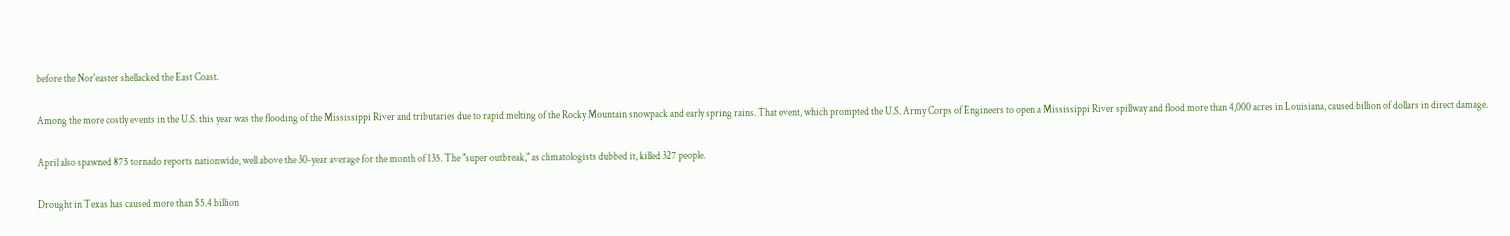before the Nor'easter shellacked the East Coast.

Among the more costly events in the U.S. this year was the flooding of the Mississippi River and tributaries due to rapid melting of the Rocky Mountain snowpack and early spring rains. That event, which prompted the U.S. Army Corps of Engineers to open a Mississippi River spillway and flood more than 4,000 acres in Louisiana, caused billion of dollars in direct damage.

April also spawned 875 tornado reports nationwide, well above the 30-year average for the month of 135. The "super outbreak," as climatologists dubbed it, killed 327 people.

Drought in Texas has caused more than $5.4 billion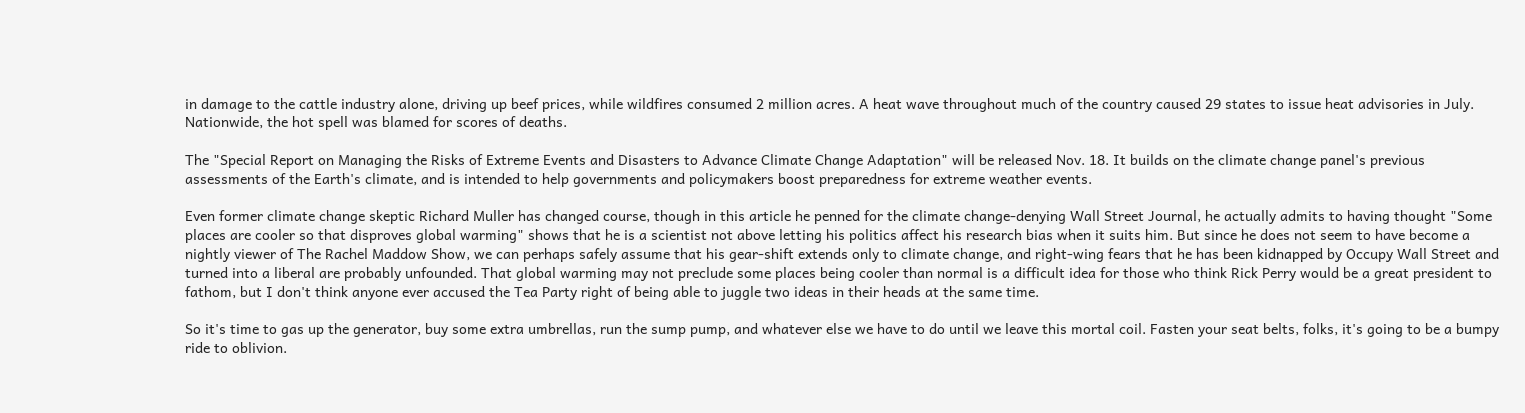in damage to the cattle industry alone, driving up beef prices, while wildfires consumed 2 million acres. A heat wave throughout much of the country caused 29 states to issue heat advisories in July. Nationwide, the hot spell was blamed for scores of deaths.

The "Special Report on Managing the Risks of Extreme Events and Disasters to Advance Climate Change Adaptation" will be released Nov. 18. It builds on the climate change panel's previous assessments of the Earth's climate, and is intended to help governments and policymakers boost preparedness for extreme weather events.

Even former climate change skeptic Richard Muller has changed course, though in this article he penned for the climate change-denying Wall Street Journal, he actually admits to having thought "Some places are cooler so that disproves global warming" shows that he is a scientist not above letting his politics affect his research bias when it suits him. But since he does not seem to have become a nightly viewer of The Rachel Maddow Show, we can perhaps safely assume that his gear-shift extends only to climate change, and right-wing fears that he has been kidnapped by Occupy Wall Street and turned into a liberal are probably unfounded. That global warming may not preclude some places being cooler than normal is a difficult idea for those who think Rick Perry would be a great president to fathom, but I don't think anyone ever accused the Tea Party right of being able to juggle two ideas in their heads at the same time.

So it's time to gas up the generator, buy some extra umbrellas, run the sump pump, and whatever else we have to do until we leave this mortal coil. Fasten your seat belts, folks, it's going to be a bumpy ride to oblivion.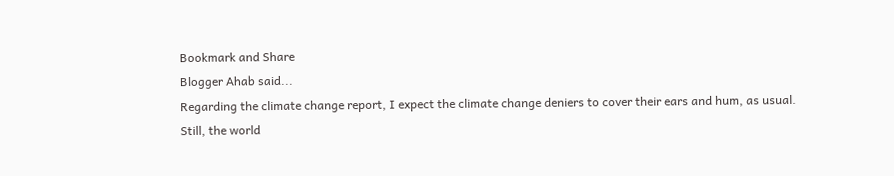Bookmark and Share
Blogger Ahab said...
Regarding the climate change report, I expect the climate change deniers to cover their ears and hum, as usual. Still, the world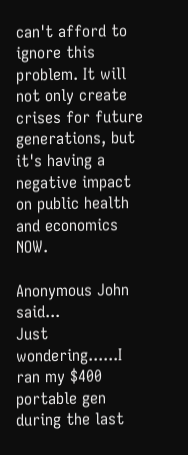can't afford to ignore this problem. It will not only create crises for future generations, but it's having a negative impact on public health and economics NOW.

Anonymous John said...
Just wondering......I ran my $400 portable gen during the last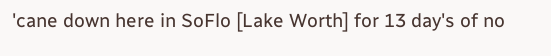'cane down here in SoFlo [Lake Worth] for 13 day's of no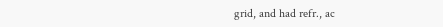grid, and had refr., ac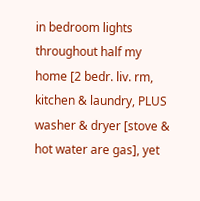in bedroom lights throughout half my home [2 bedr. liv. rm, kitchen & laundry, PLUS washer & dryer [stove & hot water are gas], yet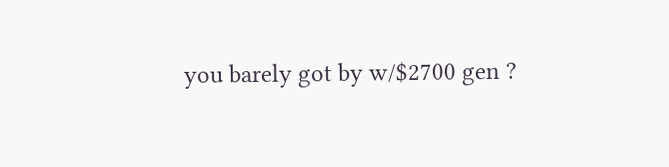you barely got by w/$2700 gen ?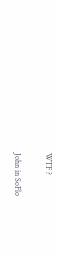WTF ?

John in SoFlo